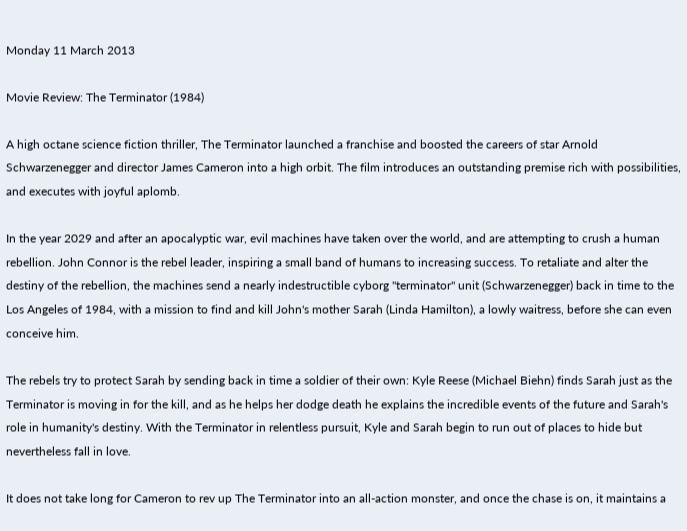Monday 11 March 2013

Movie Review: The Terminator (1984)

A high octane science fiction thriller, The Terminator launched a franchise and boosted the careers of star Arnold Schwarzenegger and director James Cameron into a high orbit. The film introduces an outstanding premise rich with possibilities, and executes with joyful aplomb.

In the year 2029 and after an apocalyptic war, evil machines have taken over the world, and are attempting to crush a human rebellion. John Connor is the rebel leader, inspiring a small band of humans to increasing success. To retaliate and alter the destiny of the rebellion, the machines send a nearly indestructible cyborg "terminator" unit (Schwarzenegger) back in time to the Los Angeles of 1984, with a mission to find and kill John's mother Sarah (Linda Hamilton), a lowly waitress, before she can even conceive him.

The rebels try to protect Sarah by sending back in time a soldier of their own: Kyle Reese (Michael Biehn) finds Sarah just as the Terminator is moving in for the kill, and as he helps her dodge death he explains the incredible events of the future and Sarah's role in humanity's destiny. With the Terminator in relentless pursuit, Kyle and Sarah begin to run out of places to hide but nevertheless fall in love.

It does not take long for Cameron to rev up The Terminator into an all-action monster, and once the chase is on, it maintains a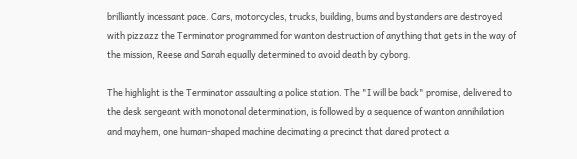brilliantly incessant pace. Cars, motorcycles, trucks, building, bums and bystanders are destroyed with pizzazz the Terminator programmed for wanton destruction of anything that gets in the way of the mission, Reese and Sarah equally determined to avoid death by cyborg.

The highlight is the Terminator assaulting a police station. The "I will be back" promise, delivered to the desk sergeant with monotonal determination, is followed by a sequence of wanton annihilation and mayhem, one human-shaped machine decimating a precinct that dared protect a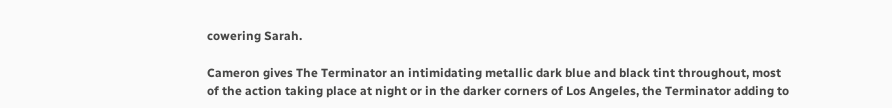cowering Sarah.

Cameron gives The Terminator an intimidating metallic dark blue and black tint throughout, most of the action taking place at night or in the darker corners of Los Angeles, the Terminator adding to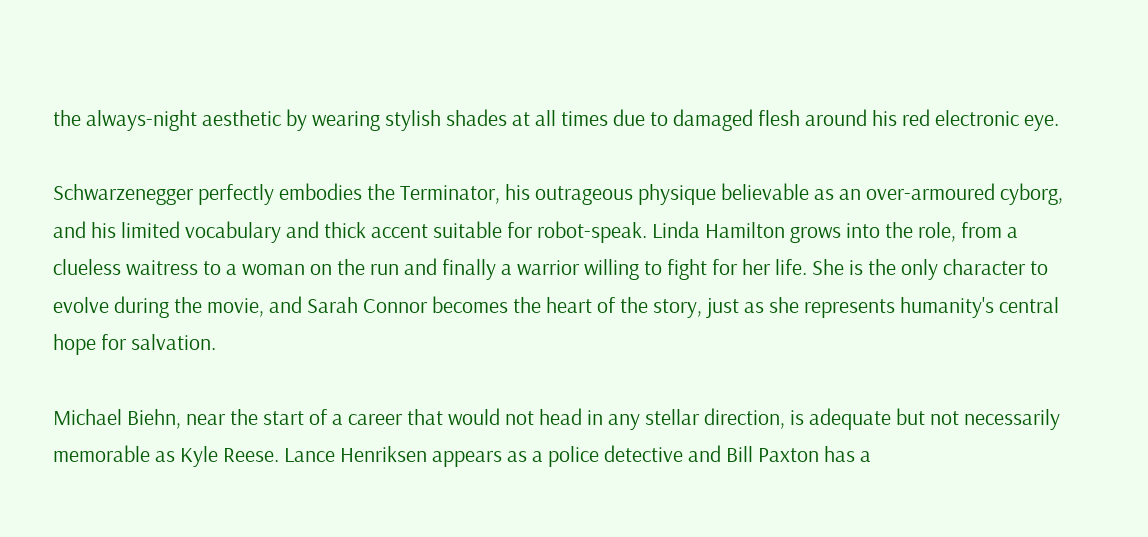the always-night aesthetic by wearing stylish shades at all times due to damaged flesh around his red electronic eye.

Schwarzenegger perfectly embodies the Terminator, his outrageous physique believable as an over-armoured cyborg, and his limited vocabulary and thick accent suitable for robot-speak. Linda Hamilton grows into the role, from a clueless waitress to a woman on the run and finally a warrior willing to fight for her life. She is the only character to evolve during the movie, and Sarah Connor becomes the heart of the story, just as she represents humanity's central hope for salvation.

Michael Biehn, near the start of a career that would not head in any stellar direction, is adequate but not necessarily memorable as Kyle Reese. Lance Henriksen appears as a police detective and Bill Paxton has a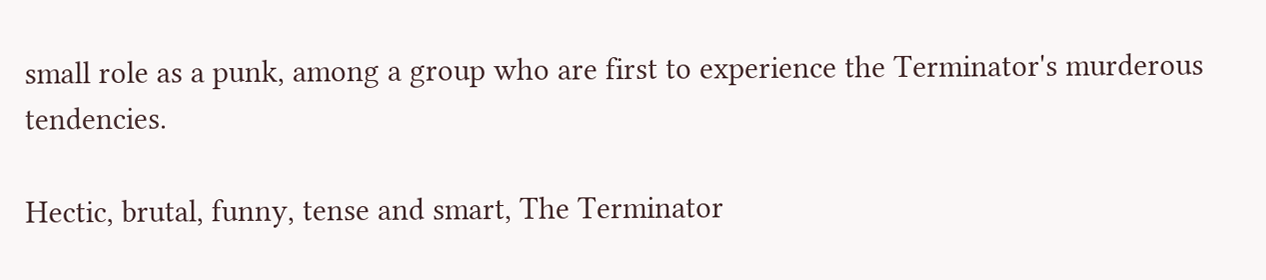small role as a punk, among a group who are first to experience the Terminator's murderous tendencies.

Hectic, brutal, funny, tense and smart, The Terminator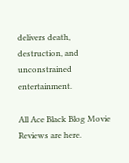delivers death, destruction, and unconstrained entertainment.

All Ace Black Blog Movie Reviews are here.